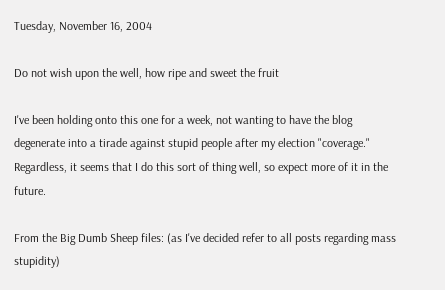Tuesday, November 16, 2004

Do not wish upon the well, how ripe and sweet the fruit

I've been holding onto this one for a week, not wanting to have the blog degenerate into a tirade against stupid people after my election "coverage." Regardless, it seems that I do this sort of thing well, so expect more of it in the future.

From the Big Dumb Sheep files: (as I've decided refer to all posts regarding mass stupidity)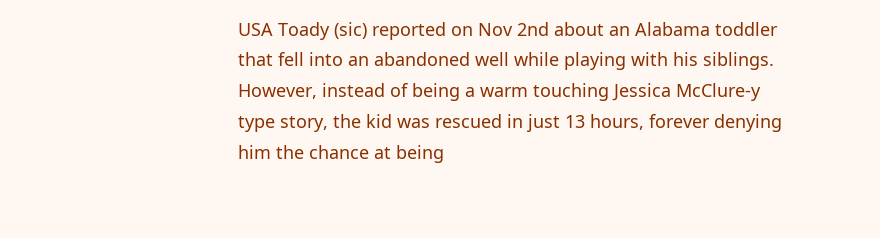USA Toady (sic) reported on Nov 2nd about an Alabama toddler that fell into an abandoned well while playing with his siblings. However, instead of being a warm touching Jessica McClure-y type story, the kid was rescued in just 13 hours, forever denying him the chance at being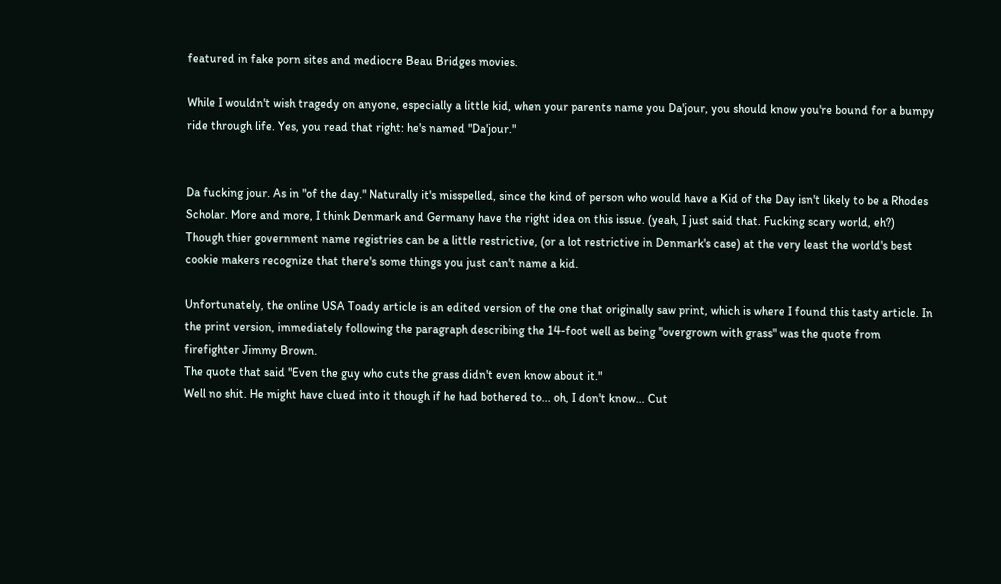featured in fake porn sites and mediocre Beau Bridges movies.

While I wouldn't wish tragedy on anyone, especially a little kid, when your parents name you Da'jour, you should know you're bound for a bumpy ride through life. Yes, you read that right: he's named "Da'jour."


Da fucking jour. As in "of the day." Naturally it's misspelled, since the kind of person who would have a Kid of the Day isn't likely to be a Rhodes Scholar. More and more, I think Denmark and Germany have the right idea on this issue. (yeah, I just said that. Fucking scary world, eh?) Though thier government name registries can be a little restrictive, (or a lot restrictive in Denmark's case) at the very least the world's best cookie makers recognize that there's some things you just can't name a kid.

Unfortunately, the online USA Toady article is an edited version of the one that originally saw print, which is where I found this tasty article. In the print version, immediately following the paragraph describing the 14-foot well as being "overgrown with grass" was the quote from firefighter Jimmy Brown.
The quote that said "Even the guy who cuts the grass didn't even know about it."
Well no shit. He might have clued into it though if he had bothered to... oh, I don't know... Cut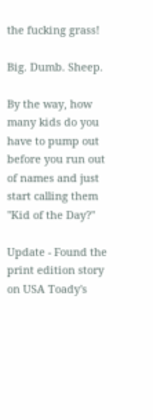the fucking grass!

Big. Dumb. Sheep.

By the way, how many kids do you have to pump out before you run out of names and just start calling them "Kid of the Day?"

Update - Found the print edition story on USA Toady's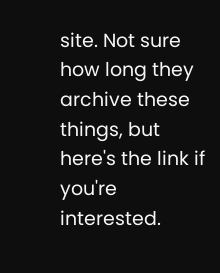site. Not sure how long they archive these things, but here's the link if you're interested.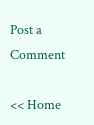Post a Comment

<< Home